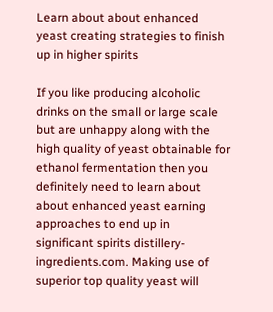Learn about about enhanced yeast creating strategies to finish up in higher spirits

If you like producing alcoholic drinks on the small or large scale but are unhappy along with the high quality of yeast obtainable for ethanol fermentation then you definitely need to learn about about enhanced yeast earning approaches to end up in significant spirits distillery-ingredients.com. Making use of superior top quality yeast will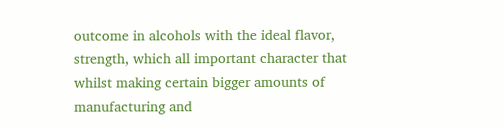outcome in alcohols with the ideal flavor, strength, which all important character that whilst making certain bigger amounts of manufacturing and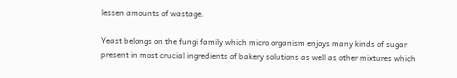lessen amounts of wastage.

Yeast belongs on the fungi family which micro organism enjoys many kinds of sugar present in most crucial ingredients of bakery solutions as well as other mixtures which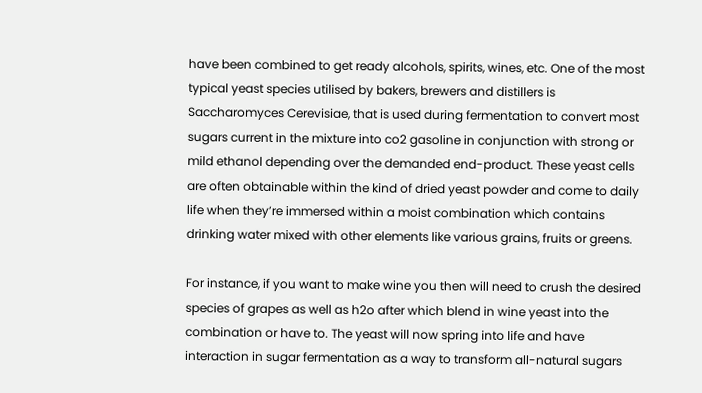have been combined to get ready alcohols, spirits, wines, etc. One of the most typical yeast species utilised by bakers, brewers and distillers is Saccharomyces Cerevisiae, that is used during fermentation to convert most sugars current in the mixture into co2 gasoline in conjunction with strong or mild ethanol depending over the demanded end-product. These yeast cells are often obtainable within the kind of dried yeast powder and come to daily life when they’re immersed within a moist combination which contains drinking water mixed with other elements like various grains, fruits or greens.

For instance, if you want to make wine you then will need to crush the desired species of grapes as well as h2o after which blend in wine yeast into the combination or have to. The yeast will now spring into life and have interaction in sugar fermentation as a way to transform all-natural sugars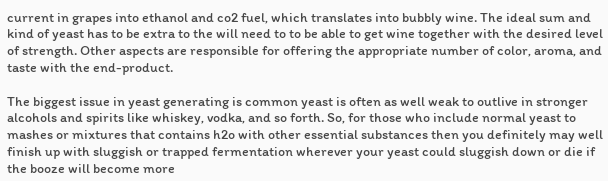current in grapes into ethanol and co2 fuel, which translates into bubbly wine. The ideal sum and kind of yeast has to be extra to the will need to to be able to get wine together with the desired level of strength. Other aspects are responsible for offering the appropriate number of color, aroma, and taste with the end-product.

The biggest issue in yeast generating is common yeast is often as well weak to outlive in stronger alcohols and spirits like whiskey, vodka, and so forth. So, for those who include normal yeast to mashes or mixtures that contains h2o with other essential substances then you definitely may well finish up with sluggish or trapped fermentation wherever your yeast could sluggish down or die if the booze will become more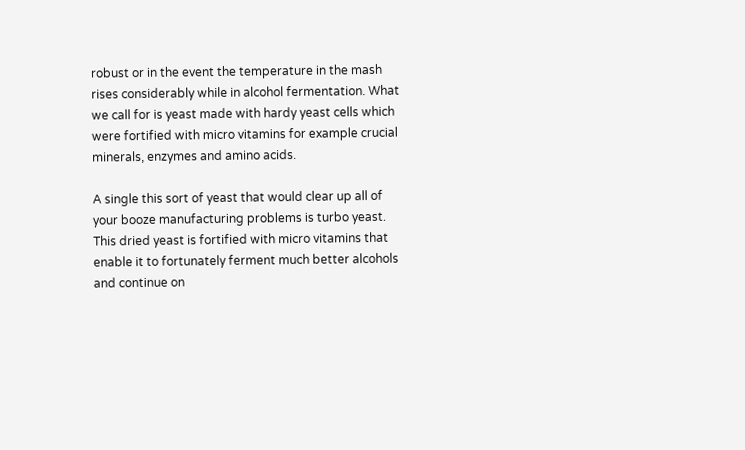robust or in the event the temperature in the mash rises considerably while in alcohol fermentation. What we call for is yeast made with hardy yeast cells which were fortified with micro vitamins for example crucial minerals, enzymes and amino acids.

A single this sort of yeast that would clear up all of your booze manufacturing problems is turbo yeast. This dried yeast is fortified with micro vitamins that enable it to fortunately ferment much better alcohols and continue on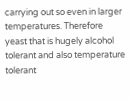carrying out so even in larger temperatures. Therefore yeast that is hugely alcohol tolerant and also temperature tolerant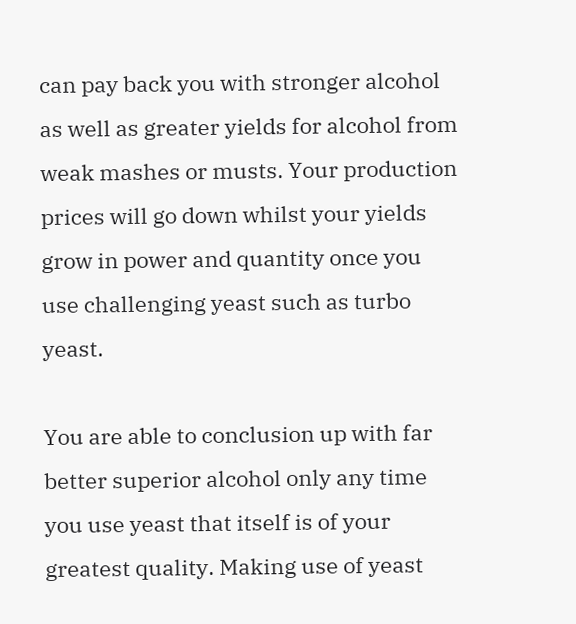can pay back you with stronger alcohol as well as greater yields for alcohol from weak mashes or musts. Your production prices will go down whilst your yields grow in power and quantity once you use challenging yeast such as turbo yeast.

You are able to conclusion up with far better superior alcohol only any time you use yeast that itself is of your greatest quality. Making use of yeast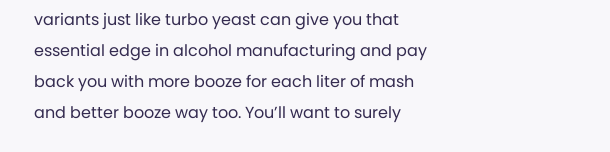variants just like turbo yeast can give you that essential edge in alcohol manufacturing and pay back you with more booze for each liter of mash and better booze way too. You’ll want to surely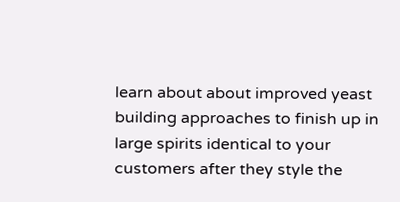learn about about improved yeast building approaches to finish up in large spirits identical to your customers after they style the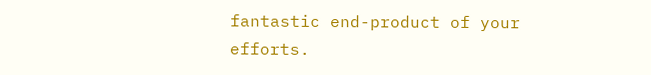fantastic end-product of your efforts.